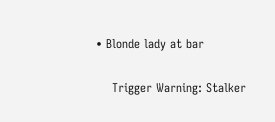• Blonde lady at bar

    Trigger Warning: Stalker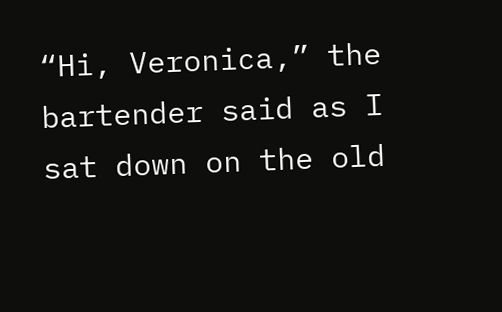“Hi, Veronica,” the bartender said as I sat down on the old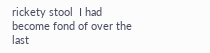rickety stool  I had become fond of over the last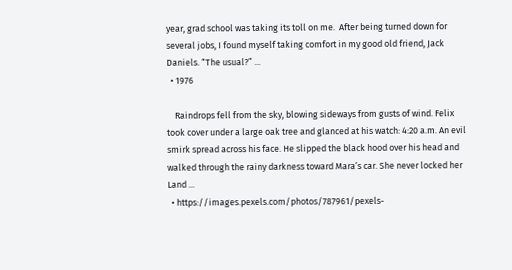year, grad school was taking its toll on me.  After being turned down for several jobs, I found myself taking comfort in my good old friend, Jack Daniels. “The usual?” ...
  • 1976

    Raindrops fell from the sky, blowing sideways from gusts of wind. Felix took cover under a large oak tree and glanced at his watch: 4:20 a.m. An evil smirk spread across his face. He slipped the black hood over his head and walked through the rainy darkness toward Mara’s car. She never locked her Land ...
  • https://images.pexels.com/photos/787961/pexels-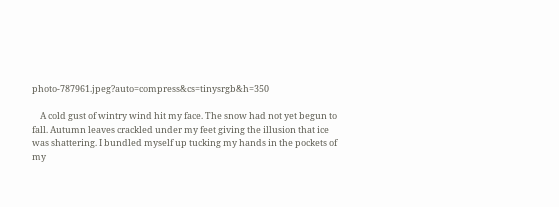photo-787961.jpeg?auto=compress&cs=tinysrgb&h=350

    A cold gust of wintry wind hit my face. The snow had not yet begun to fall. Autumn leaves crackled under my feet giving the illusion that ice was shattering. I bundled myself up tucking my hands in the pockets of my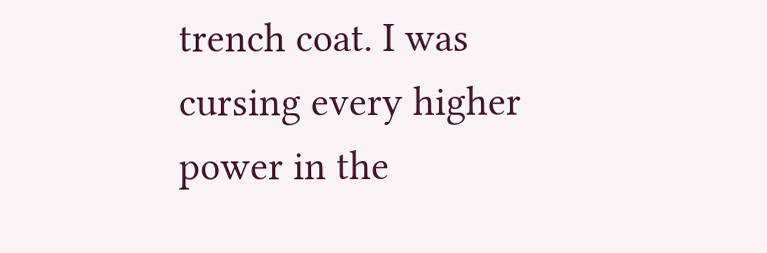trench coat. I was cursing every higher power in the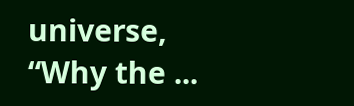universe, “Why the ...